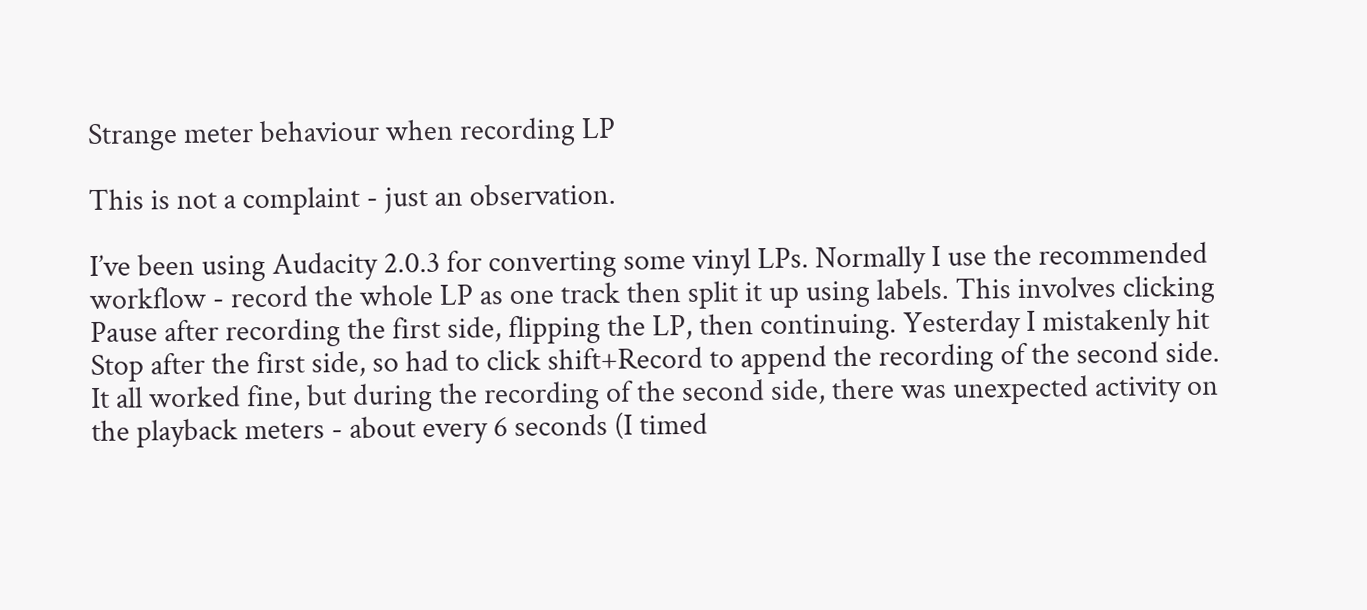Strange meter behaviour when recording LP

This is not a complaint - just an observation.

I’ve been using Audacity 2.0.3 for converting some vinyl LPs. Normally I use the recommended workflow - record the whole LP as one track then split it up using labels. This involves clicking Pause after recording the first side, flipping the LP, then continuing. Yesterday I mistakenly hit Stop after the first side, so had to click shift+Record to append the recording of the second side. It all worked fine, but during the recording of the second side, there was unexpected activity on the playback meters - about every 6 seconds (I timed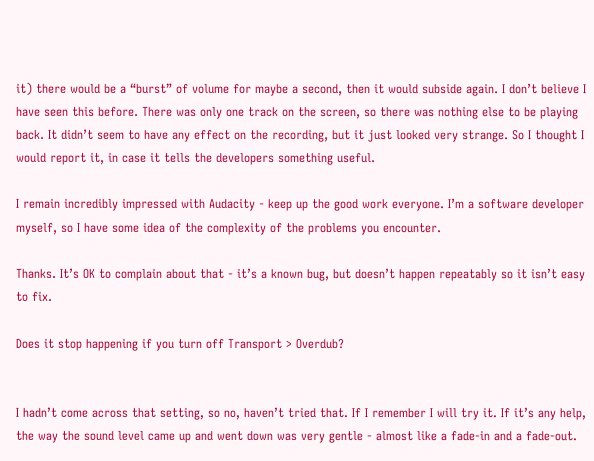it) there would be a “burst” of volume for maybe a second, then it would subside again. I don’t believe I have seen this before. There was only one track on the screen, so there was nothing else to be playing back. It didn’t seem to have any effect on the recording, but it just looked very strange. So I thought I would report it, in case it tells the developers something useful.

I remain incredibly impressed with Audacity - keep up the good work everyone. I’m a software developer myself, so I have some idea of the complexity of the problems you encounter.

Thanks. It’s OK to complain about that - it’s a known bug, but doesn’t happen repeatably so it isn’t easy to fix.

Does it stop happening if you turn off Transport > Overdub?


I hadn’t come across that setting, so no, haven’t tried that. If I remember I will try it. If it’s any help, the way the sound level came up and went down was very gentle - almost like a fade-in and a fade-out.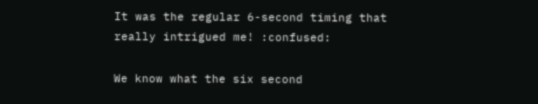It was the regular 6-second timing that really intrigued me! :confused:

We know what the six second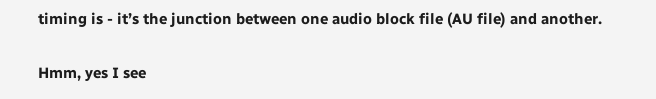timing is - it’s the junction between one audio block file (AU file) and another.


Hmm, yes I see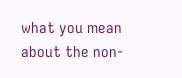what you mean about the non-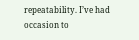repeatability. I’ve had occasion to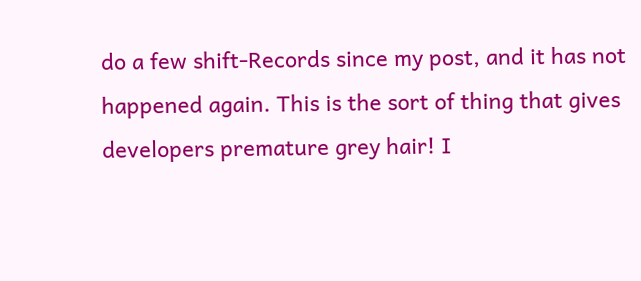do a few shift-Records since my post, and it has not happened again. This is the sort of thing that gives developers premature grey hair! I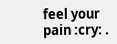feel your pain :cry: .